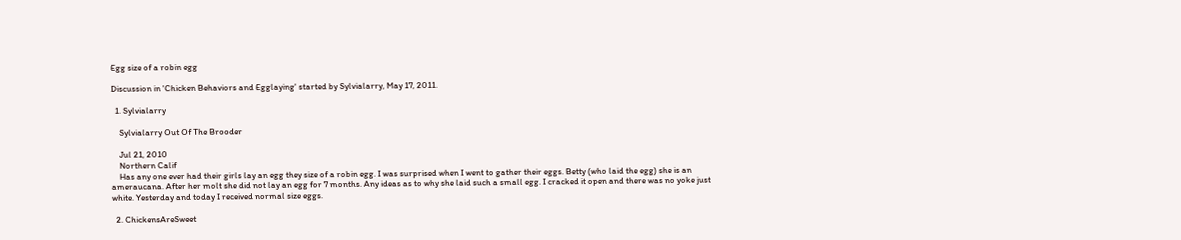Egg size of a robin egg

Discussion in 'Chicken Behaviors and Egglaying' started by Sylvialarry, May 17, 2011.

  1. Sylvialarry

    Sylvialarry Out Of The Brooder

    Jul 21, 2010
    Northern Calif
    Has any one ever had their girls lay an egg they size of a robin egg. I was surprised when I went to gather their eggs. Betty (who laid the egg) she is an ameraucana. After her molt she did not lay an egg for 7 months. Any ideas as to why she laid such a small egg. I cracked it open and there was no yoke just white. Yesterday and today I received normal size eggs.

  2. ChickensAreSweet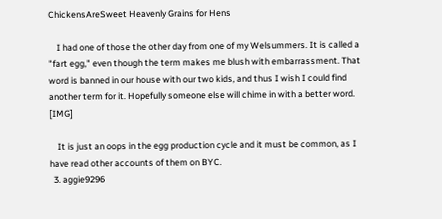ChickensAreSweet Heavenly Grains for Hens

    I had one of those the other day from one of my Welsummers. It is called a "fart egg," even though the term makes me blush with embarrassment. That word is banned in our house with our two kids, and thus I wish I could find another term for it. Hopefully someone else will chime in with a better word. [IMG]

    It is just an oops in the egg production cycle and it must be common, as I have read other accounts of them on BYC.
  3. aggie9296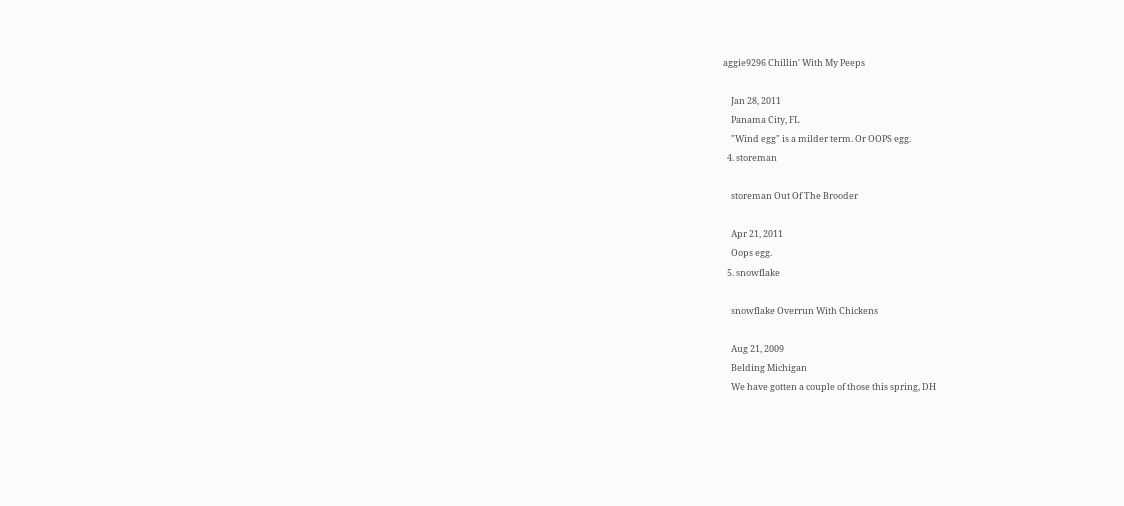aggie9296 Chillin' With My Peeps

    Jan 28, 2011
    Panama City, FL
    "Wind egg" is a milder term. Or OOPS egg.
  4. storeman

    storeman Out Of The Brooder

    Apr 21, 2011
    Oops egg.
  5. snowflake

    snowflake Overrun With Chickens

    Aug 21, 2009
    Belding Michigan
    We have gotten a couple of those this spring, DH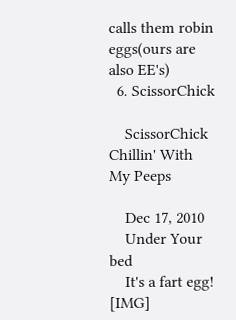calls them robin eggs(ours are also EE's)
  6. ScissorChick

    ScissorChick Chillin' With My Peeps

    Dec 17, 2010
    Under Your bed
    It's a fart egg! [IMG]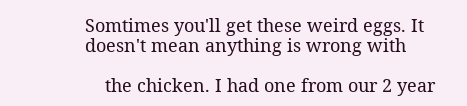Somtimes you'll get these weird eggs. It doesn't mean anything is wrong with

    the chicken. I had one from our 2 year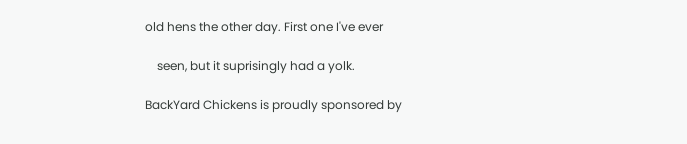old hens the other day. First one I've ever

    seen, but it suprisingly had a yolk.

BackYard Chickens is proudly sponsored by